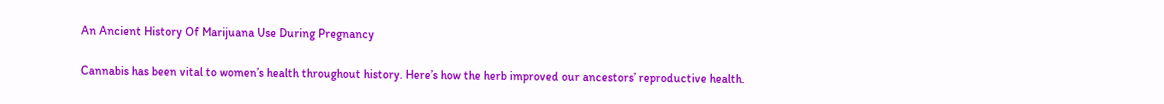An Ancient History Of Marijuana Use During Pregnancy

Cannabis has been vital to women’s health throughout history. Here’s how the herb improved our ancestors’ reproductive health.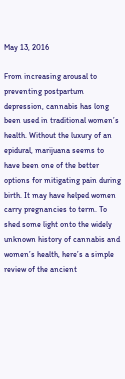May 13, 2016

From increasing arousal to preventing postpartum depression, cannabis has long been used in traditional women’s health. Without the luxury of an epidural, marijuana seems to have been one of the better options for mitigating pain during birth. It may have helped women carry pregnancies to term. To shed some light onto the widely unknown history of cannabis and women’s health, here’s a simple review of the ancient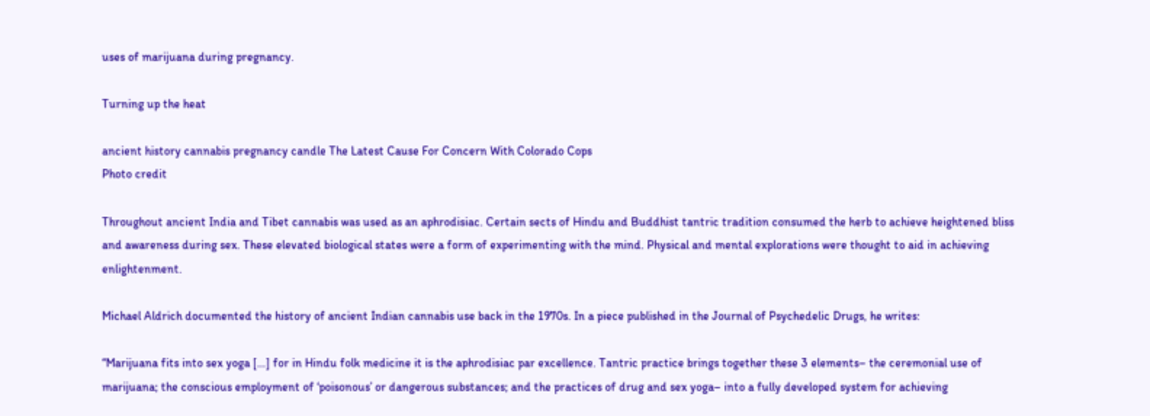uses of marijuana during pregnancy.

Turning up the heat

ancient history cannabis pregnancy candle The Latest Cause For Concern With Colorado Cops
Photo credit

Throughout ancient India and Tibet cannabis was used as an aphrodisiac. Certain sects of Hindu and Buddhist tantric tradition consumed the herb to achieve heightened bliss and awareness during sex. These elevated biological states were a form of experimenting with the mind. Physical and mental explorations were thought to aid in achieving enlightenment.

Michael Aldrich documented the history of ancient Indian cannabis use back in the 1970s. In a piece published in the Journal of Psychedelic Drugs, he writes:

“Marijuana fits into sex yoga […] for in Hindu folk medicine it is the aphrodisiac par excellence. Tantric practice brings together these 3 elements– the ceremonial use of marijuana; the conscious employment of ‘poisonous’ or dangerous substances; and the practices of drug and sex yoga– into a fully developed system for achieving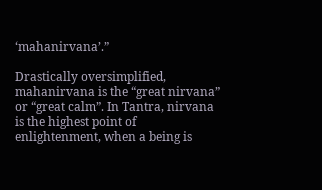‘mahanirvana’.”

Drastically oversimplified, mahanirvana is the “great nirvana” or “great calm”. In Tantra, nirvana is the highest point of enlightenment, when a being is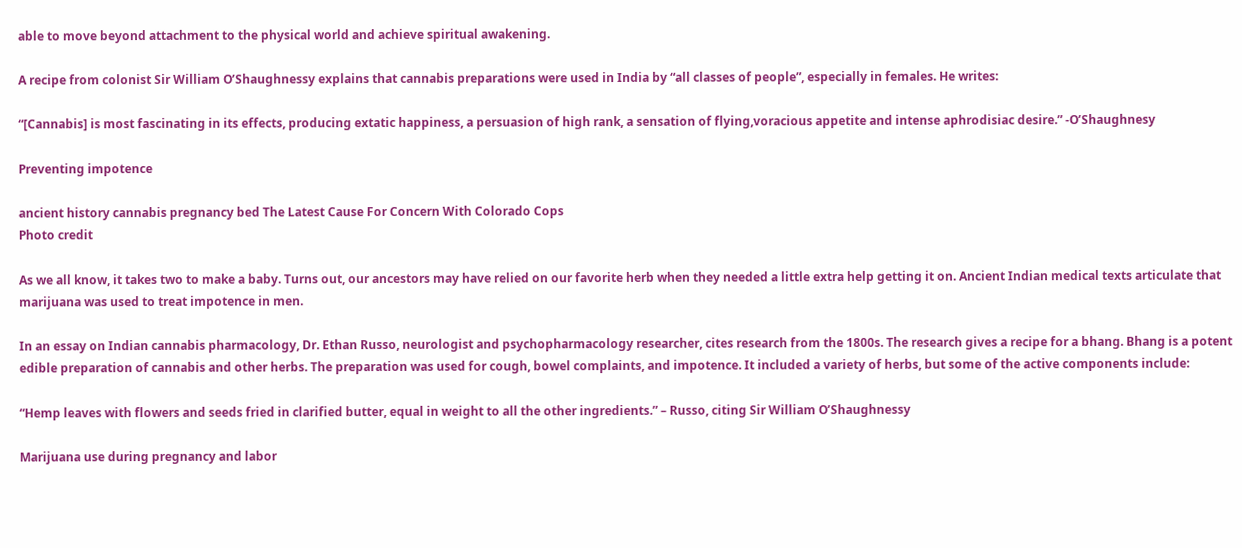able to move beyond attachment to the physical world and achieve spiritual awakening.

A recipe from colonist Sir William O’Shaughnessy explains that cannabis preparations were used in India by “all classes of people”, especially in females. He writes:

“[Cannabis] is most fascinating in its effects, producing extatic happiness, a persuasion of high rank, a sensation of flying,voracious appetite and intense aphrodisiac desire.” -O’Shaughnesy

Preventing impotence

ancient history cannabis pregnancy bed The Latest Cause For Concern With Colorado Cops
Photo credit

As we all know, it takes two to make a baby. Turns out, our ancestors may have relied on our favorite herb when they needed a little extra help getting it on. Ancient Indian medical texts articulate that marijuana was used to treat impotence in men.

In an essay on Indian cannabis pharmacology, Dr. Ethan Russo, neurologist and psychopharmacology researcher, cites research from the 1800s. The research gives a recipe for a bhang. Bhang is a potent edible preparation of cannabis and other herbs. The preparation was used for cough, bowel complaints, and impotence. It included a variety of herbs, but some of the active components include:

“Hemp leaves with flowers and seeds fried in clarified butter, equal in weight to all the other ingredients.” – Russo, citing Sir William O’Shaughnessy

Marijuana use during pregnancy and labor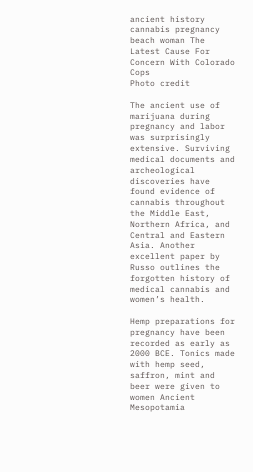ancient history cannabis pregnancy beach woman The Latest Cause For Concern With Colorado Cops
Photo credit

The ancient use of marijuana during pregnancy and labor was surprisingly extensive. Surviving medical documents and archeological discoveries have found evidence of cannabis throughout the Middle East, Northern Africa, and Central and Eastern Asia. Another excellent paper by Russo outlines the forgotten history of medical cannabis and women’s health.

Hemp preparations for pregnancy have been recorded as early as 2000 BCE. Tonics made with hemp seed, saffron, mint and beer were given to women Ancient Mesopotamia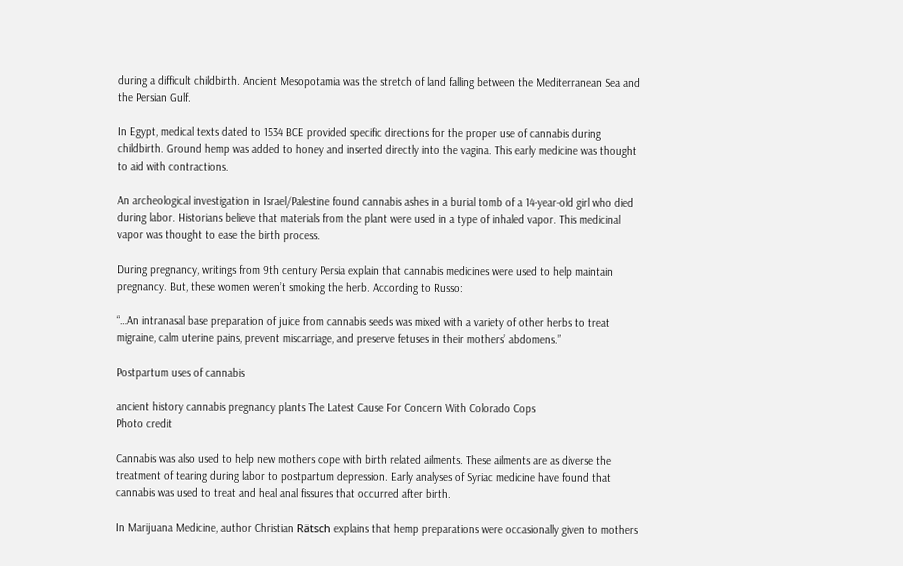during a difficult childbirth. Ancient Mesopotamia was the stretch of land falling between the Mediterranean Sea and the Persian Gulf.

In Egypt, medical texts dated to 1534 BCE provided specific directions for the proper use of cannabis during childbirth. Ground hemp was added to honey and inserted directly into the vagina. This early medicine was thought to aid with contractions.

An archeological investigation in Israel/Palestine found cannabis ashes in a burial tomb of a 14-year-old girl who died during labor. Historians believe that materials from the plant were used in a type of inhaled vapor. This medicinal vapor was thought to ease the birth process.

During pregnancy, writings from 9th century Persia explain that cannabis medicines were used to help maintain pregnancy. But, these women weren’t smoking the herb. According to Russo:

“…An intranasal base preparation of juice from cannabis seeds was mixed with a variety of other herbs to treat migraine, calm uterine pains, prevent miscarriage, and preserve fetuses in their mothers’ abdomens.”

Postpartum uses of cannabis

ancient history cannabis pregnancy plants The Latest Cause For Concern With Colorado Cops
Photo credit

Cannabis was also used to help new mothers cope with birth related ailments. These ailments are as diverse the treatment of tearing during labor to postpartum depression. Early analyses of Syriac medicine have found that cannabis was used to treat and heal anal fissures that occurred after birth.

In Marijuana Medicine, author Christian Rätsch explains that hemp preparations were occasionally given to mothers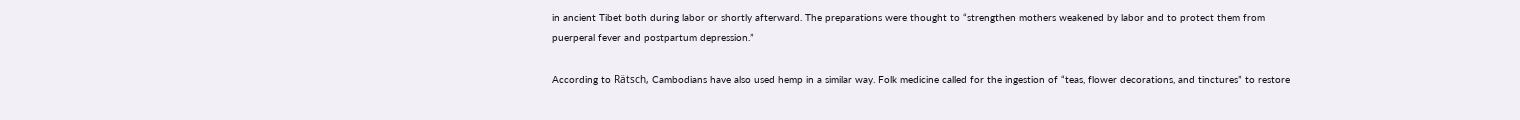in ancient Tibet both during labor or shortly afterward. The preparations were thought to “strengthen mothers weakened by labor and to protect them from puerperal fever and postpartum depression.”

According to Rätsch, Cambodians have also used hemp in a similar way. Folk medicine called for the ingestion of “teas, flower decorations, and tinctures” to restore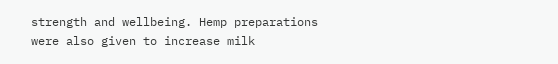strength and wellbeing. Hemp preparations were also given to increase milk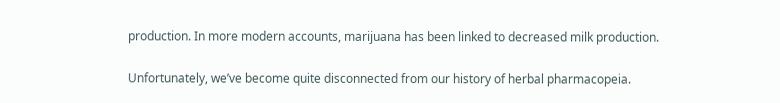production. In more modern accounts, marijuana has been linked to decreased milk production.

Unfortunately, we’ve become quite disconnected from our history of herbal pharmacopeia.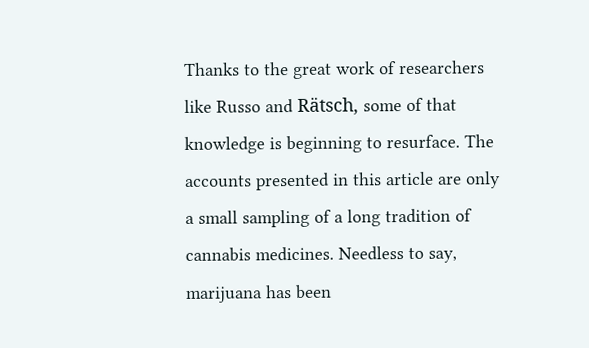Thanks to the great work of researchers like Russo and Rätsch, some of that knowledge is beginning to resurface. The accounts presented in this article are only a small sampling of a long tradition of cannabis medicines. Needless to say, marijuana has been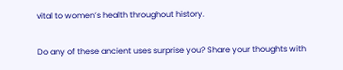vital to women’s health throughout history.

Do any of these ancient uses surprise you? Share your thoughts with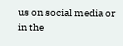us on social media or in the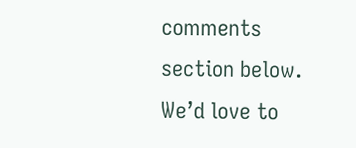comments section below. We’d love to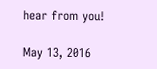hear from you!

May 13, 2016